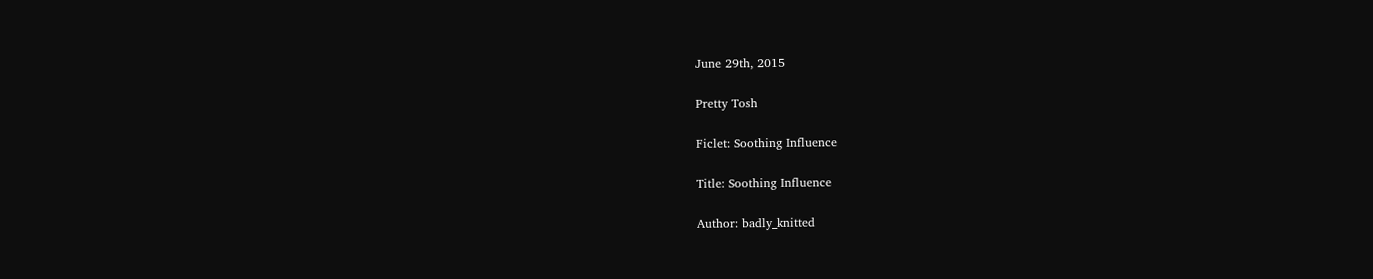June 29th, 2015

Pretty Tosh

Ficlet: Soothing Influence

Title: Soothing Influence

Author: badly_knitted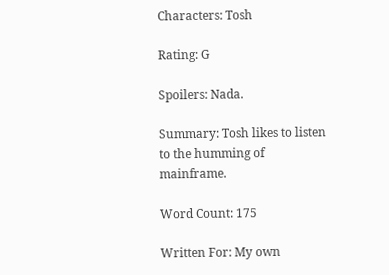Characters: Tosh

Rating: G

Spoilers: Nada.

Summary: Tosh likes to listen to the humming of mainframe.

Word Count: 175

Written For: My own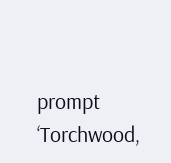prompt ‘Torchwood,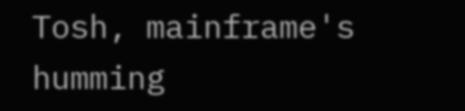Tosh, mainframe's humming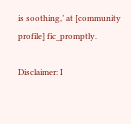is soothing,’ at [community profile] fic_promptly.

Disclaimer: I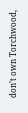don’t own Torchwood,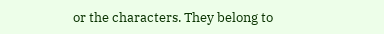or the characters. They belong to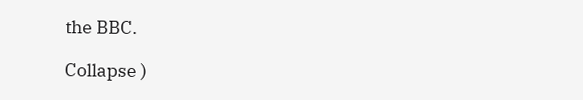the BBC.

Collapse )